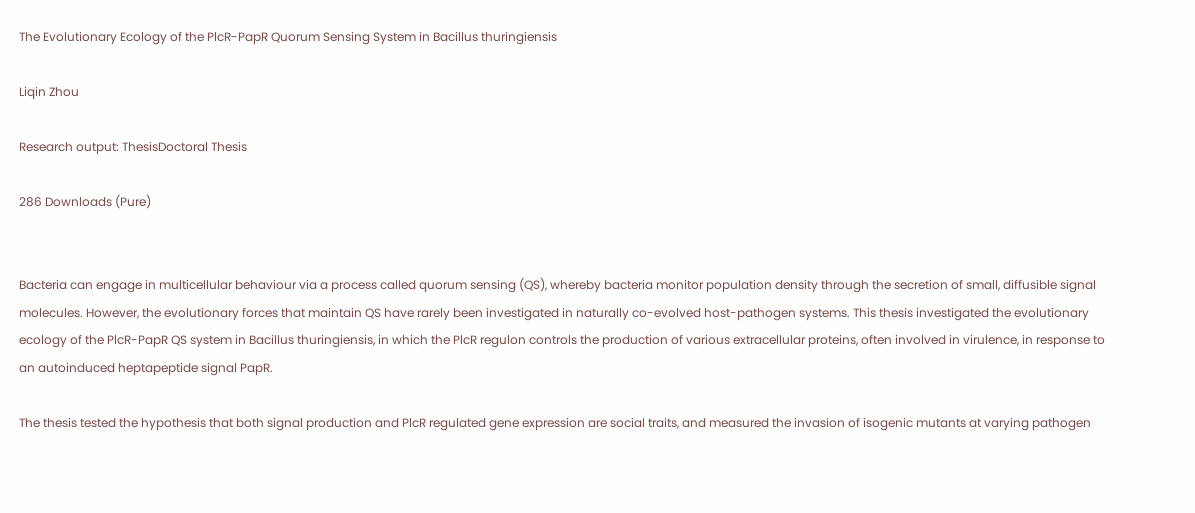The Evolutionary Ecology of the PlcR-PapR Quorum Sensing System in Bacillus thuringiensis

Liqin Zhou

Research output: ThesisDoctoral Thesis

286 Downloads (Pure)


Bacteria can engage in multicellular behaviour via a process called quorum sensing (QS), whereby bacteria monitor population density through the secretion of small, diffusible signal molecules. However, the evolutionary forces that maintain QS have rarely been investigated in naturally co-evolved host-pathogen systems. This thesis investigated the evolutionary ecology of the PlcR-PapR QS system in Bacillus thuringiensis, in which the PlcR regulon controls the production of various extracellular proteins, often involved in virulence, in response to an autoinduced heptapeptide signal PapR.

The thesis tested the hypothesis that both signal production and PlcR regulated gene expression are social traits, and measured the invasion of isogenic mutants at varying pathogen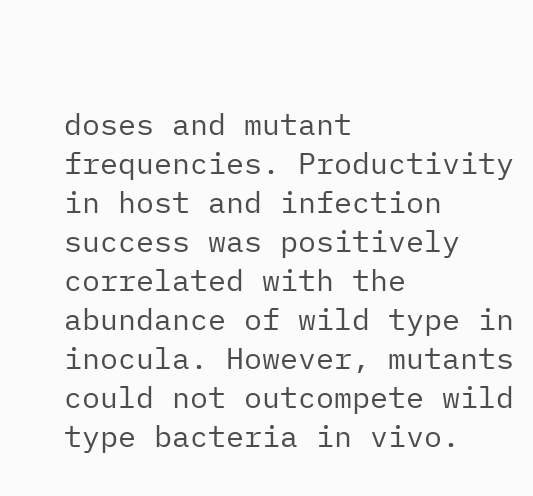doses and mutant frequencies. Productivity in host and infection success was positively correlated with the abundance of wild type in inocula. However, mutants could not outcompete wild type bacteria in vivo.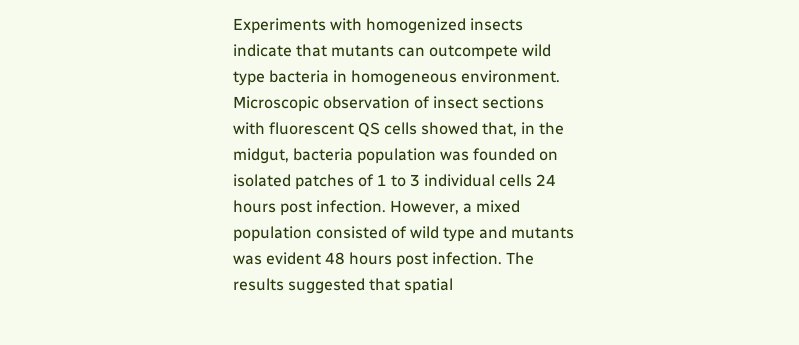Experiments with homogenized insects indicate that mutants can outcompete wild type bacteria in homogeneous environment. Microscopic observation of insect sections with fluorescent QS cells showed that, in the midgut, bacteria population was founded on isolated patches of 1 to 3 individual cells 24 hours post infection. However, a mixed population consisted of wild type and mutants was evident 48 hours post infection. The results suggested that spatial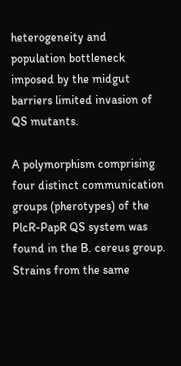heterogeneity and population bottleneck imposed by the midgut barriers limited invasion of QS mutants.

A polymorphism comprising four distinct communication groups (pherotypes) of the PlcR-PapR QS system was found in the B. cereus group. Strains from the same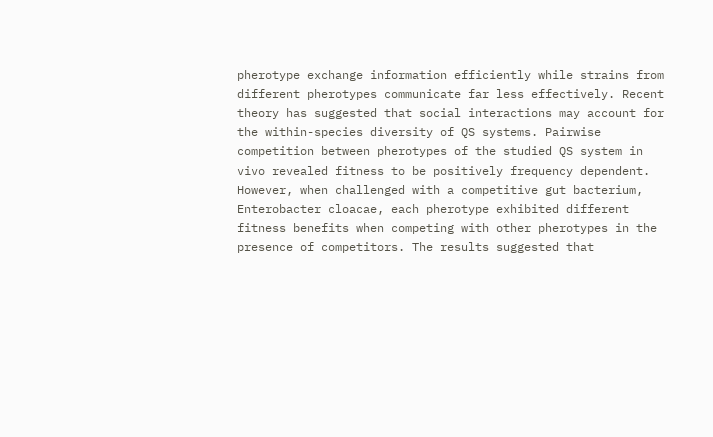pherotype exchange information efficiently while strains from different pherotypes communicate far less effectively. Recent theory has suggested that social interactions may account for the within-species diversity of QS systems. Pairwise competition between pherotypes of the studied QS system in vivo revealed fitness to be positively frequency dependent. However, when challenged with a competitive gut bacterium, Enterobacter cloacae, each pherotype exhibited different fitness benefits when competing with other pherotypes in the presence of competitors. The results suggested that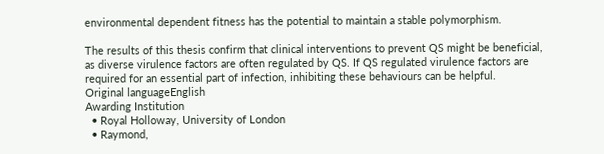environmental dependent fitness has the potential to maintain a stable polymorphism.

The results of this thesis confirm that clinical interventions to prevent QS might be beneficial, as diverse virulence factors are often regulated by QS. If QS regulated virulence factors are required for an essential part of infection, inhibiting these behaviours can be helpful.
Original languageEnglish
Awarding Institution
  • Royal Holloway, University of London
  • Raymond,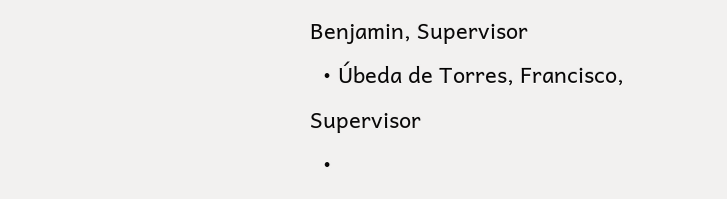Benjamin, Supervisor
  • Úbeda de Torres, Francisco, Supervisor
  •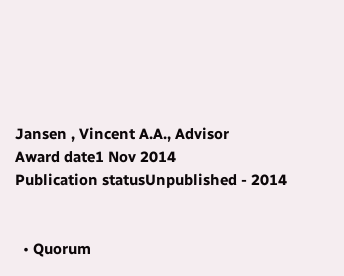Jansen , Vincent A.A., Advisor
Award date1 Nov 2014
Publication statusUnpublished - 2014


  • Quorum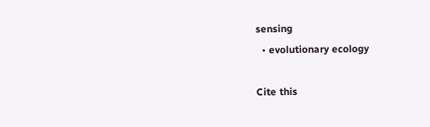sensing
  • evolutionary ecology

Cite this